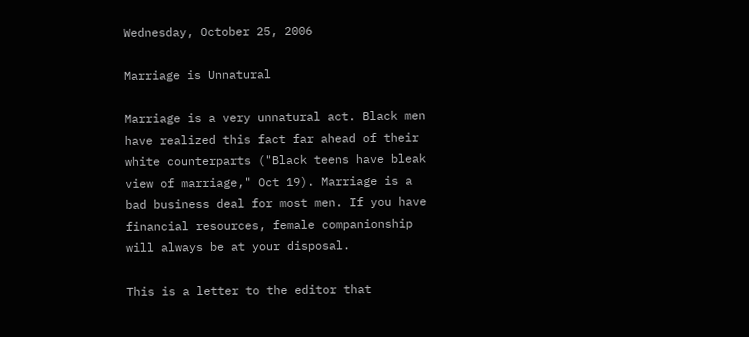Wednesday, October 25, 2006

Marriage is Unnatural

Marriage is a very unnatural act. Black men have realized this fact far ahead of their white counterparts ("Black teens have bleak view of marriage," Oct 19). Marriage is a bad business deal for most men. If you have financial resources, female companionship will always be at your disposal.

This is a letter to the editor that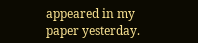appeared in my paper yesterday.